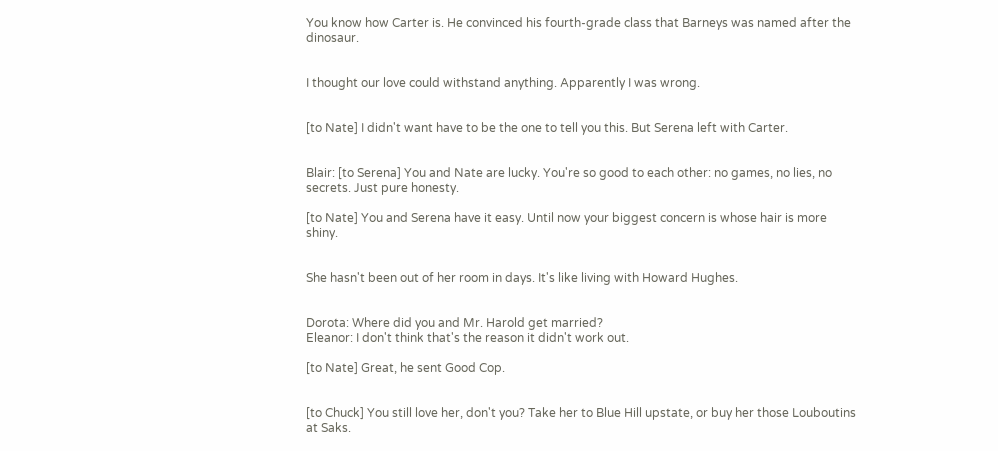You know how Carter is. He convinced his fourth-grade class that Barneys was named after the dinosaur.


I thought our love could withstand anything. Apparently I was wrong.


[to Nate] I didn't want have to be the one to tell you this. But Serena left with Carter.


Blair: [to Serena] You and Nate are lucky. You're so good to each other: no games, no lies, no secrets. Just pure honesty.

[to Nate] You and Serena have it easy. Until now your biggest concern is whose hair is more shiny.


She hasn't been out of her room in days. It's like living with Howard Hughes.


Dorota: Where did you and Mr. Harold get married?
Eleanor: I don't think that's the reason it didn't work out.

[to Nate] Great, he sent Good Cop.


[to Chuck] You still love her, don't you? Take her to Blue Hill upstate, or buy her those Louboutins at Saks.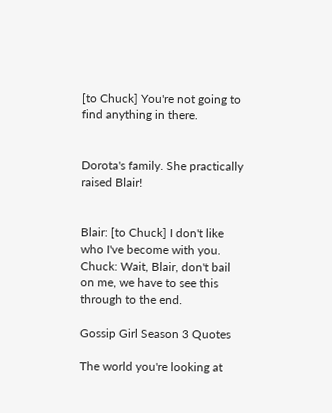[to Chuck] You're not going to find anything in there.


Dorota's family. She practically raised Blair!


Blair: [to Chuck] I don't like who I've become with you.
Chuck: Wait, Blair, don't bail on me, we have to see this through to the end.

Gossip Girl Season 3 Quotes

The world you're looking at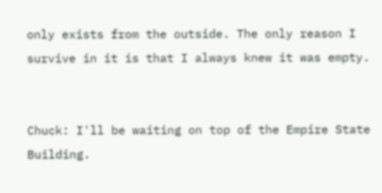only exists from the outside. The only reason I survive in it is that I always knew it was empty.


Chuck: I'll be waiting on top of the Empire State Building.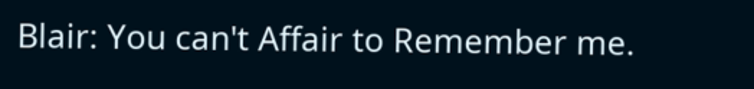Blair: You can't Affair to Remember me.